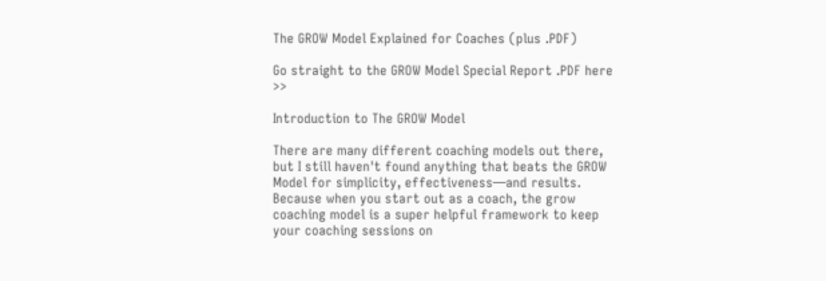The GROW Model Explained for Coaches (plus .PDF)

Go straight to the GROW Model Special Report .PDF here >>

Introduction to The GROW Model

There are many different coaching models out there, but I still haven't found anything that beats the GROW Model for simplicity, effectiveness—and results. Because when you start out as a coach, the grow coaching model is a super helpful framework to keep your coaching sessions on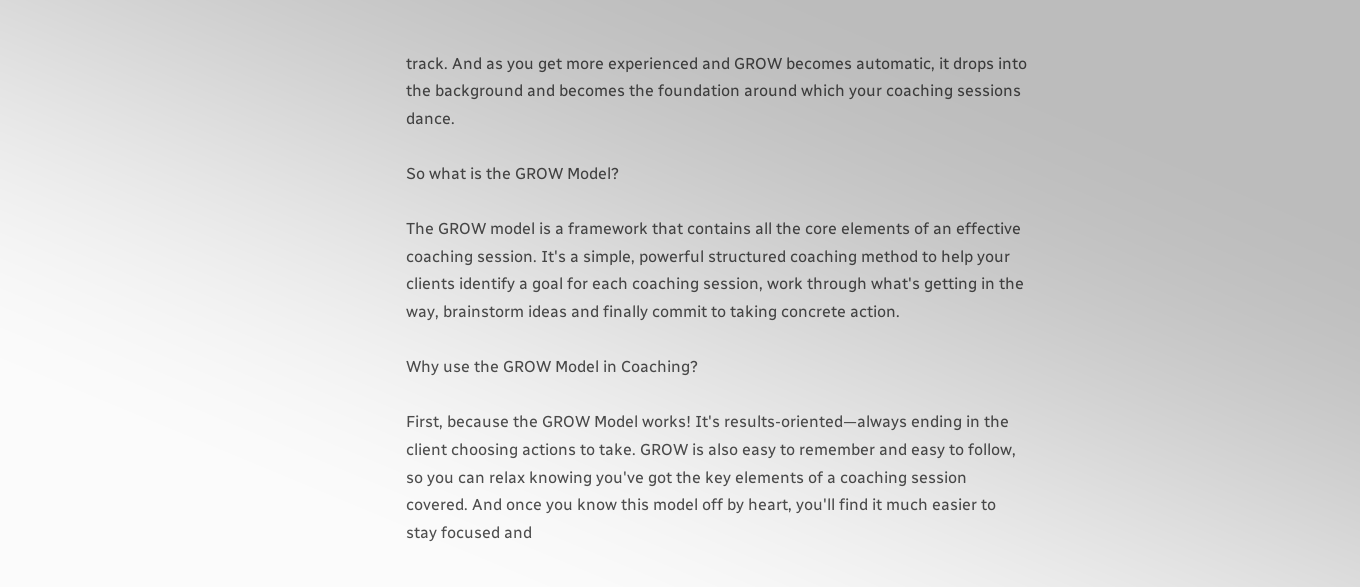track. And as you get more experienced and GROW becomes automatic, it drops into the background and becomes the foundation around which your coaching sessions dance.

So what is the GROW Model?

The GROW model is a framework that contains all the core elements of an effective coaching session. It's a simple, powerful structured coaching method to help your clients identify a goal for each coaching session, work through what's getting in the way, brainstorm ideas and finally commit to taking concrete action.

Why use the GROW Model in Coaching?

First, because the GROW Model works! It's results-oriented—always ending in the client choosing actions to take. GROW is also easy to remember and easy to follow, so you can relax knowing you've got the key elements of a coaching session covered. And once you know this model off by heart, you'll find it much easier to stay focused and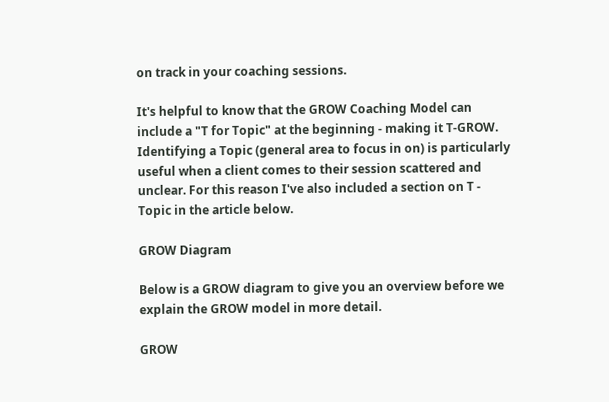on track in your coaching sessions.

It's helpful to know that the GROW Coaching Model can include a "T for Topic" at the beginning - making it T-GROW. Identifying a Topic (general area to focus in on) is particularly useful when a client comes to their session scattered and unclear. For this reason I've also included a section on T - Topic in the article below.

GROW Diagram

Below is a GROW diagram to give you an overview before we explain the GROW model in more detail.

GROW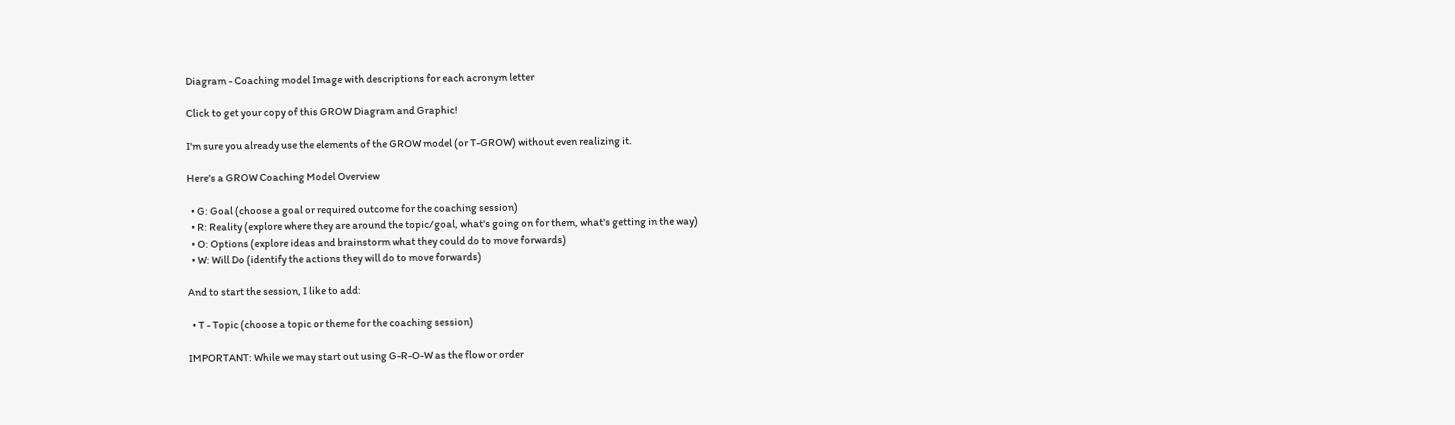Diagram - Coaching model Image with descriptions for each acronym letter

Click to get your copy of this GROW Diagram and Graphic!

I'm sure you already use the elements of the GROW model (or T-GROW) without even realizing it.

Here's a GROW Coaching Model Overview

  • G: Goal (choose a goal or required outcome for the coaching session)
  • R: Reality (explore where they are around the topic/goal, what's going on for them, what's getting in the way)
  • O: Options (explore ideas and brainstorm what they could do to move forwards)
  • W: Will Do (identify the actions they will do to move forwards)

And to start the session, I like to add:

  • T - Topic (choose a topic or theme for the coaching session)

IMPORTANT: While we may start out using G-R-O-W as the flow or order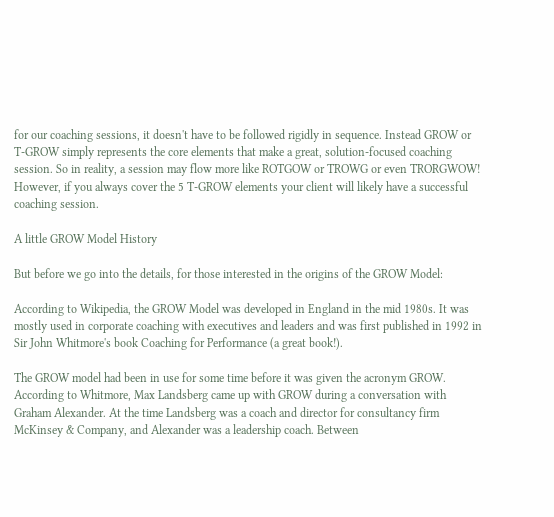for our coaching sessions, it doesn't have to be followed rigidly in sequence. Instead GROW or T-GROW simply represents the core elements that make a great, solution-focused coaching session. So in reality, a session may flow more like ROTGOW or TROWG or even TRORGWOW! However, if you always cover the 5 T-GROW elements your client will likely have a successful coaching session.

A little GROW Model History

But before we go into the details, for those interested in the origins of the GROW Model:

According to Wikipedia, the GROW Model was developed in England in the mid 1980s. It was mostly used in corporate coaching with executives and leaders and was first published in 1992 in Sir John Whitmore's book Coaching for Performance (a great book!).

The GROW model had been in use for some time before it was given the acronym GROW. According to Whitmore, Max Landsberg came up with GROW during a conversation with Graham Alexander. At the time Landsberg was a coach and director for consultancy firm McKinsey & Company, and Alexander was a leadership coach. Between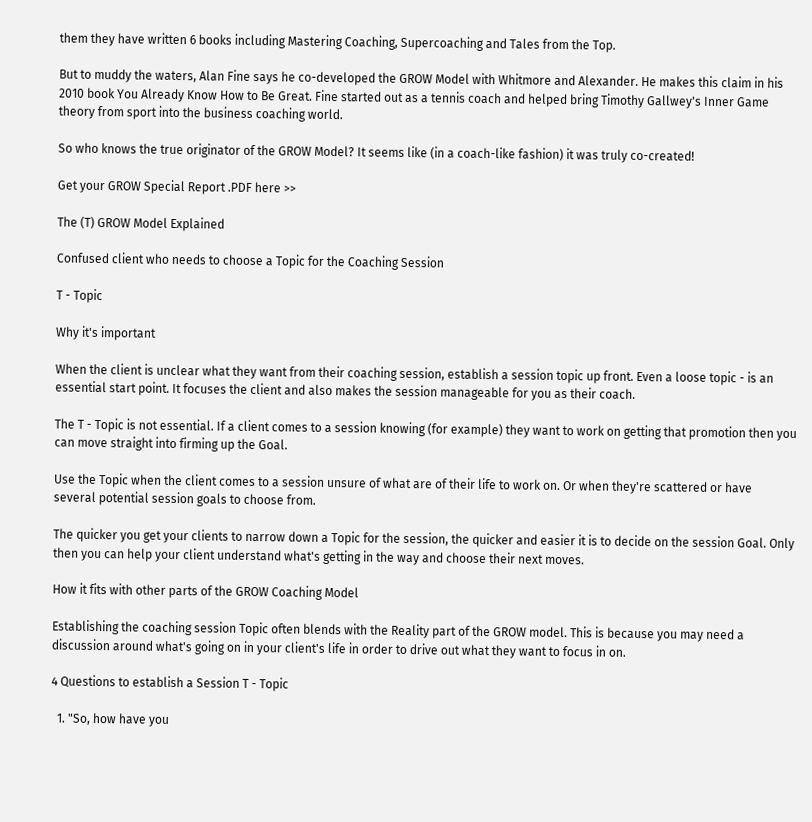them they have written 6 books including Mastering Coaching, Supercoaching and Tales from the Top.

But to muddy the waters, Alan Fine says he co-developed the GROW Model with Whitmore and Alexander. He makes this claim in his 2010 book You Already Know How to Be Great. Fine started out as a tennis coach and helped bring Timothy Gallwey's Inner Game theory from sport into the business coaching world.

So who knows the true originator of the GROW Model? It seems like (in a coach-like fashion) it was truly co-created!

Get your GROW Special Report .PDF here >>

The (T) GROW Model Explained

Confused client who needs to choose a Topic for the Coaching Session

T - Topic

Why it's important

When the client is unclear what they want from their coaching session, establish a session topic up front. Even a loose topic - is an essential start point. It focuses the client and also makes the session manageable for you as their coach.

The T - Topic is not essential. If a client comes to a session knowing (for example) they want to work on getting that promotion then you can move straight into firming up the Goal.

Use the Topic when the client comes to a session unsure of what are of their life to work on. Or when they're scattered or have several potential session goals to choose from.

The quicker you get your clients to narrow down a Topic for the session, the quicker and easier it is to decide on the session Goal. Only then you can help your client understand what's getting in the way and choose their next moves.

How it fits with other parts of the GROW Coaching Model

Establishing the coaching session Topic often blends with the Reality part of the GROW model. This is because you may need a discussion around what's going on in your client's life in order to drive out what they want to focus in on.

4 Questions to establish a Session T - Topic

  1. "So, how have you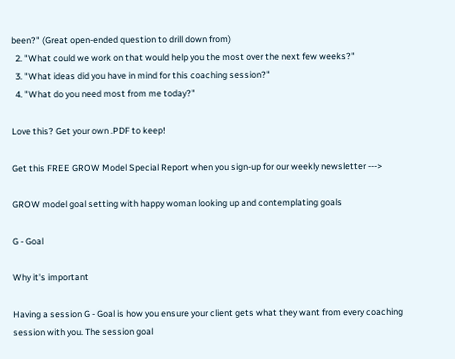been?" (Great open-ended question to drill down from)
  2. "What could we work on that would help you the most over the next few weeks?"
  3. "What ideas did you have in mind for this coaching session?"
  4. "What do you need most from me today?"

Love this? Get your own .PDF to keep!

Get this FREE GROW Model Special Report when you sign-up for our weekly newsletter --->

GROW model goal setting with happy woman looking up and contemplating goals

G - Goal

Why it's important

Having a session G - Goal is how you ensure your client gets what they want from every coaching session with you. The session goal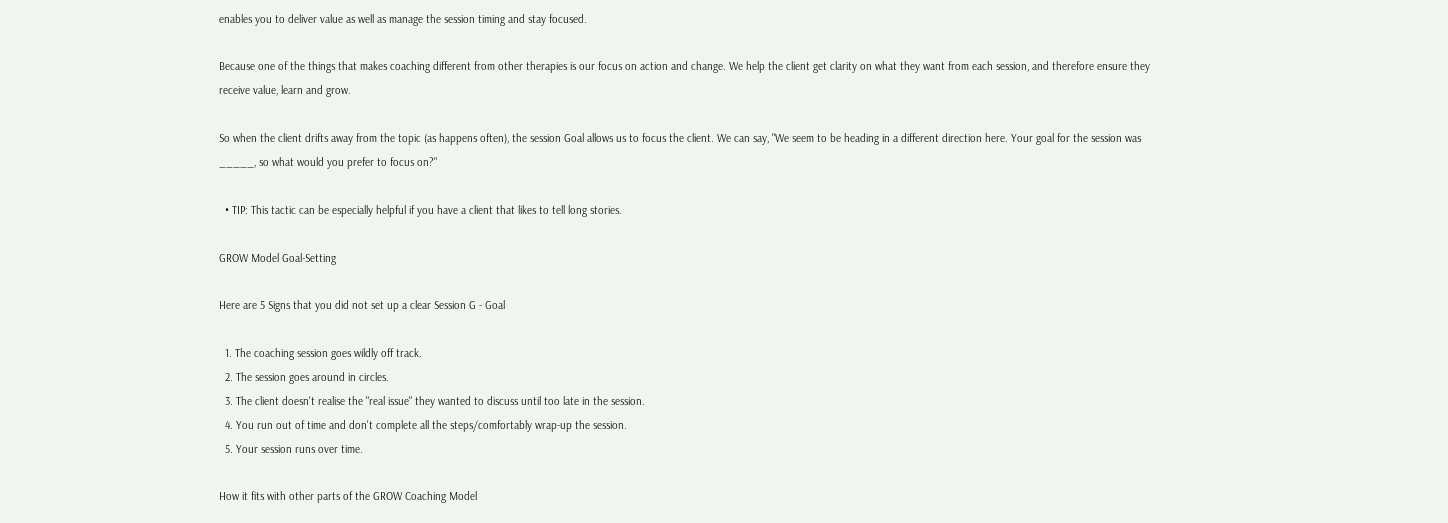enables you to deliver value as well as manage the session timing and stay focused.

Because one of the things that makes coaching different from other therapies is our focus on action and change. We help the client get clarity on what they want from each session, and therefore ensure they receive value, learn and grow.

So when the client drifts away from the topic (as happens often), the session Goal allows us to focus the client. We can say, "We seem to be heading in a different direction here. Your goal for the session was _____, so what would you prefer to focus on?"

  • TIP: This tactic can be especially helpful if you have a client that likes to tell long stories.

GROW Model Goal-Setting

Here are 5 Signs that you did not set up a clear Session G - Goal

  1. The coaching session goes wildly off track.
  2. The session goes around in circles.
  3. The client doesn't realise the "real issue" they wanted to discuss until too late in the session.
  4. You run out of time and don't complete all the steps/comfortably wrap-up the session.
  5. Your session runs over time.

How it fits with other parts of the GROW Coaching Model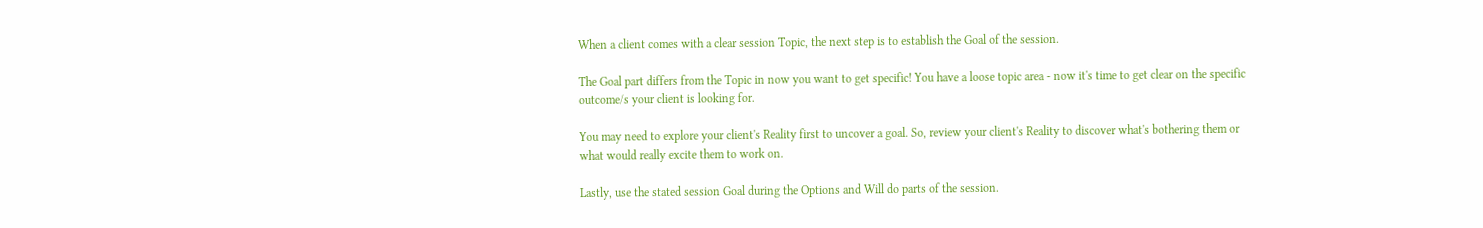When a client comes with a clear session Topic, the next step is to establish the Goal of the session.

The Goal part differs from the Topic in now you want to get specific! You have a loose topic area - now it's time to get clear on the specific outcome/s your client is looking for.

You may need to explore your client's Reality first to uncover a goal. So, review your client's Reality to discover what's bothering them or what would really excite them to work on.

Lastly, use the stated session Goal during the Options and Will do parts of the session.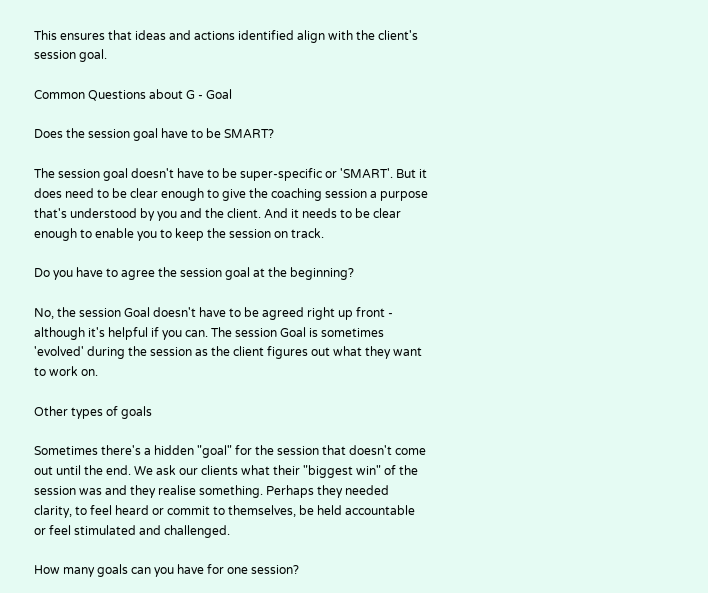This ensures that ideas and actions identified align with the client's session goal.

Common Questions about G - Goal

Does the session goal have to be SMART?

The session goal doesn't have to be super-specific or 'SMART'. But it does need to be clear enough to give the coaching session a purpose that's understood by you and the client. And it needs to be clear enough to enable you to keep the session on track.

Do you have to agree the session goal at the beginning?

No, the session Goal doesn't have to be agreed right up front - although it's helpful if you can. The session Goal is sometimes 'evolved' during the session as the client figures out what they want to work on.

Other types of goals

Sometimes there's a hidden "goal" for the session that doesn't come out until the end. We ask our clients what their "biggest win" of the session was and they realise something. Perhaps they needed clarity, to feel heard or commit to themselves, be held accountable or feel stimulated and challenged.

How many goals can you have for one session?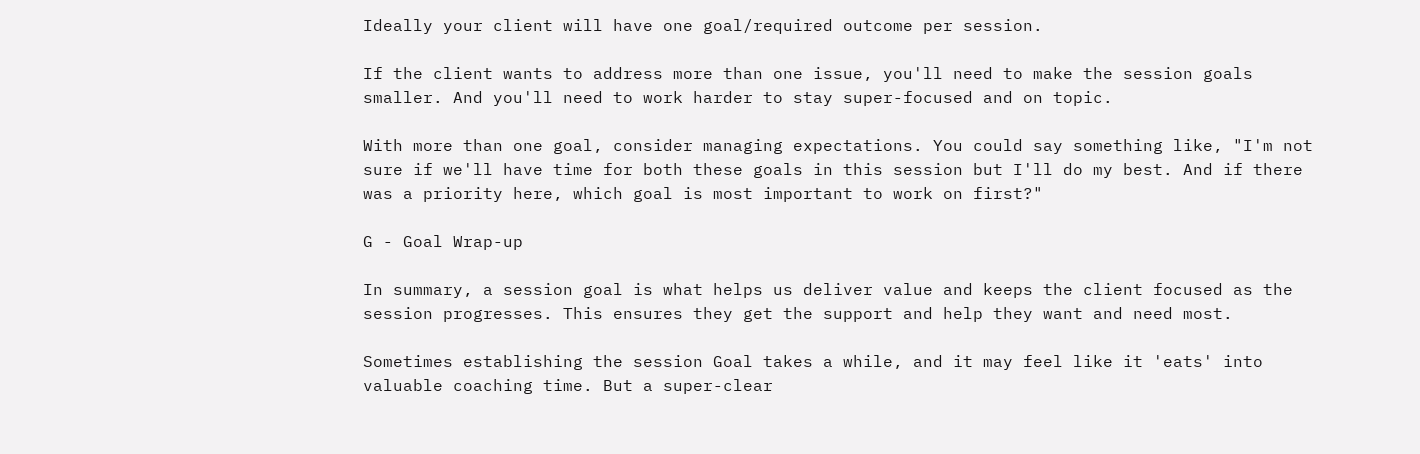Ideally your client will have one goal/required outcome per session.

If the client wants to address more than one issue, you'll need to make the session goals smaller. And you'll need to work harder to stay super-focused and on topic.

With more than one goal, consider managing expectations. You could say something like, "I'm not sure if we'll have time for both these goals in this session but I'll do my best. And if there was a priority here, which goal is most important to work on first?"

G - Goal Wrap-up

In summary, a session goal is what helps us deliver value and keeps the client focused as the session progresses. This ensures they get the support and help they want and need most.

Sometimes establishing the session Goal takes a while, and it may feel like it 'eats' into valuable coaching time. But a super-clear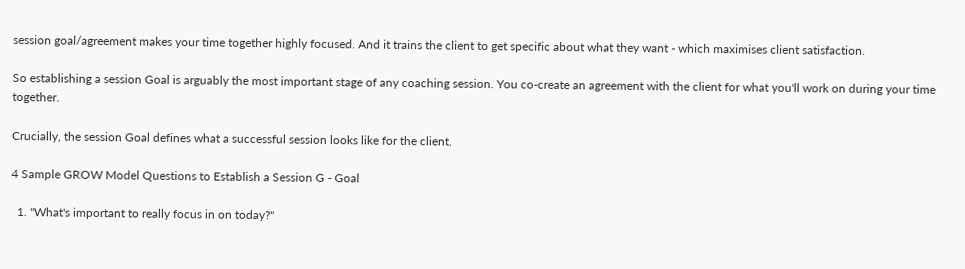session goal/agreement makes your time together highly focused. And it trains the client to get specific about what they want - which maximises client satisfaction.

So establishing a session Goal is arguably the most important stage of any coaching session. You co-create an agreement with the client for what you'll work on during your time together.

Crucially, the session Goal defines what a successful session looks like for the client.

4 Sample GROW Model Questions to Establish a Session G - Goal

  1. "What's important to really focus in on today?"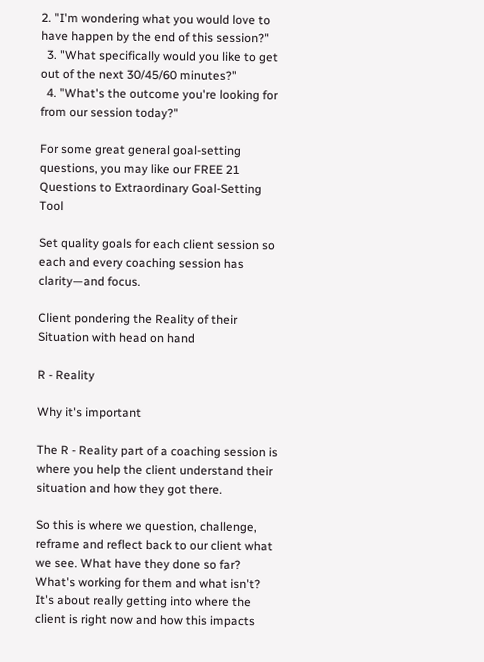2. "I'm wondering what you would love to have happen by the end of this session?"
  3. "What specifically would you like to get out of the next 30/45/60 minutes?"
  4. "What's the outcome you're looking for from our session today?"

For some great general goal-setting questions, you may like our FREE 21 Questions to Extraordinary Goal-Setting Tool

Set quality goals for each client session so each and every coaching session has clarity—and focus.

Client pondering the Reality of their Situation with head on hand

R - Reality

Why it's important

The R - Reality part of a coaching session is where you help the client understand their situation and how they got there.

So this is where we question, challenge, reframe and reflect back to our client what we see. What have they done so far? What's working for them and what isn't? It's about really getting into where the client is right now and how this impacts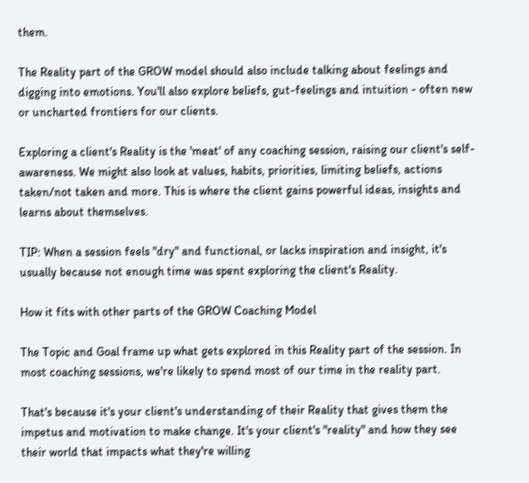them.

The Reality part of the GROW model should also include talking about feelings and digging into emotions. You'll also explore beliefs, gut-feelings and intuition - often new or uncharted frontiers for our clients.

Exploring a client's Reality is the 'meat' of any coaching session, raising our client's self-awareness. We might also look at values, habits, priorities, limiting beliefs, actions taken/not taken and more. This is where the client gains powerful ideas, insights and learns about themselves.

TIP: When a session feels "dry" and functional, or lacks inspiration and insight, it's usually because not enough time was spent exploring the client's Reality.

How it fits with other parts of the GROW Coaching Model

The Topic and Goal frame up what gets explored in this Reality part of the session. In most coaching sessions, we're likely to spend most of our time in the reality part.

That's because it's your client's understanding of their Reality that gives them the impetus and motivation to make change. It's your client's "reality" and how they see their world that impacts what they're willing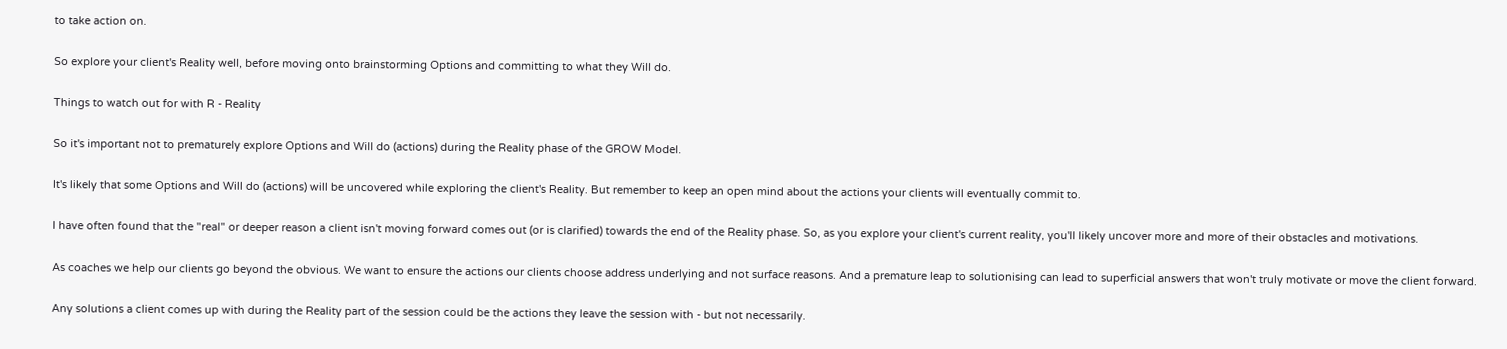to take action on.

So explore your client's Reality well, before moving onto brainstorming Options and committing to what they Will do.

Things to watch out for with R - Reality

So it's important not to prematurely explore Options and Will do (actions) during the Reality phase of the GROW Model.

It's likely that some Options and Will do (actions) will be uncovered while exploring the client's Reality. But remember to keep an open mind about the actions your clients will eventually commit to.

I have often found that the "real" or deeper reason a client isn't moving forward comes out (or is clarified) towards the end of the Reality phase. So, as you explore your client's current reality, you'll likely uncover more and more of their obstacles and motivations.

As coaches we help our clients go beyond the obvious. We want to ensure the actions our clients choose address underlying and not surface reasons. And a premature leap to solutionising can lead to superficial answers that won't truly motivate or move the client forward.

Any solutions a client comes up with during the Reality part of the session could be the actions they leave the session with - but not necessarily.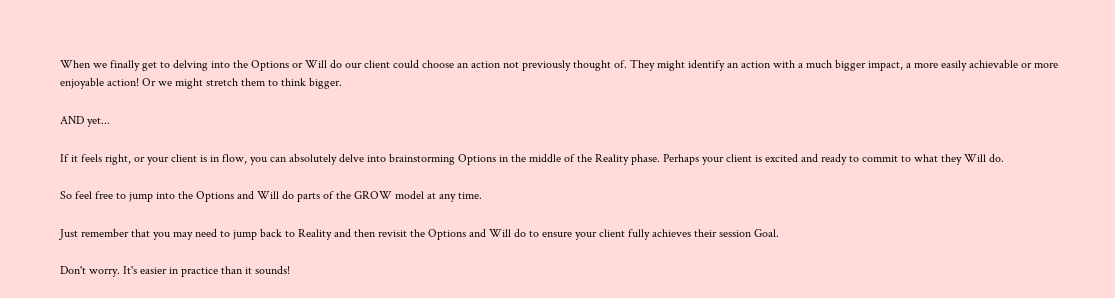When we finally get to delving into the Options or Will do our client could choose an action not previously thought of. They might identify an action with a much bigger impact, a more easily achievable or more enjoyable action! Or we might stretch them to think bigger.

AND yet...

If it feels right, or your client is in flow, you can absolutely delve into brainstorming Options in the middle of the Reality phase. Perhaps your client is excited and ready to commit to what they Will do.

So feel free to jump into the Options and Will do parts of the GROW model at any time.

Just remember that you may need to jump back to Reality and then revisit the Options and Will do to ensure your client fully achieves their session Goal.

Don't worry. It's easier in practice than it sounds!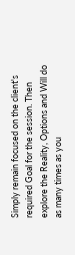Simply remain focused on the client's required Goal for the session. Then explore the Reality, Options and Will do as many times as you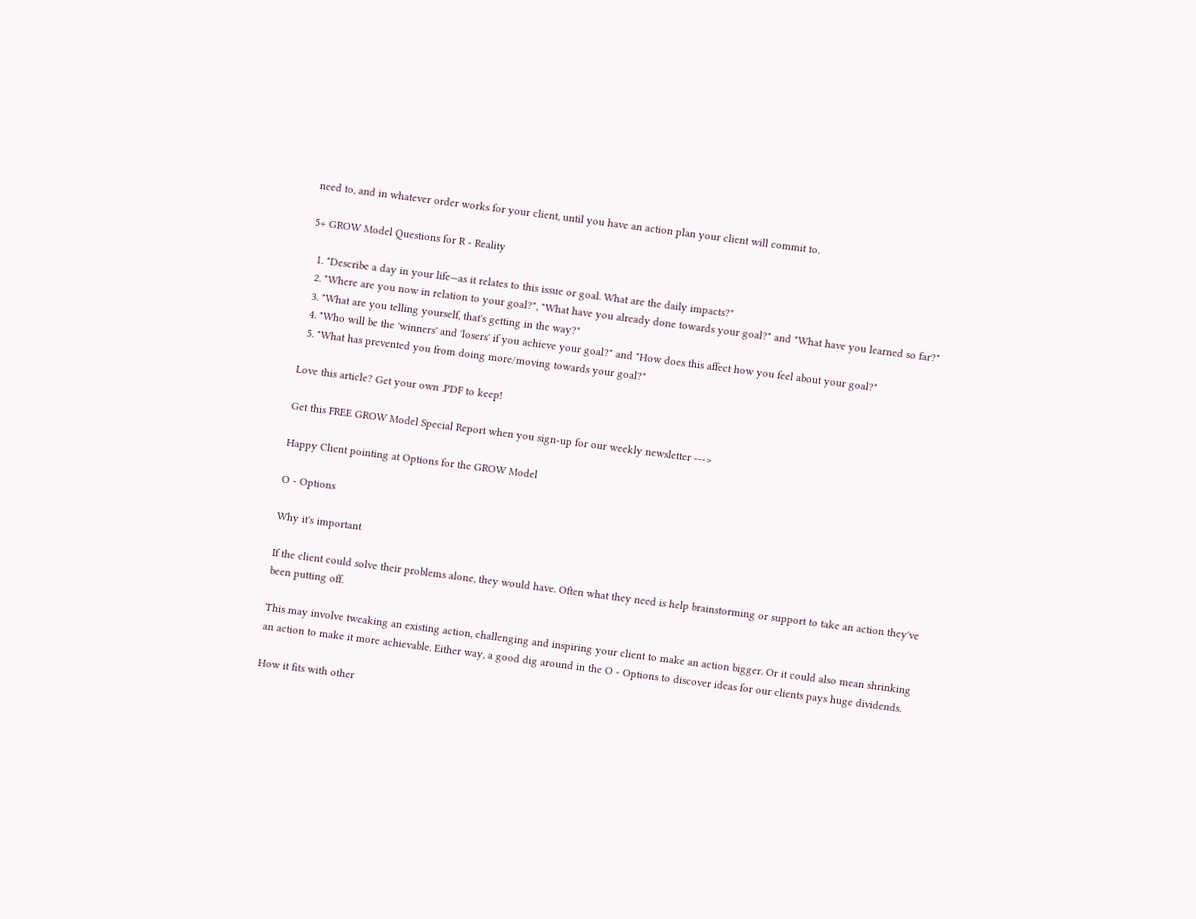need to, and in whatever order works for your client, until you have an action plan your client will commit to.

5+ GROW Model Questions for R - Reality

  1. "Describe a day in your life—as it relates to this issue or goal. What are the daily impacts?"
  2. "Where are you now in relation to your goal?", "What have you already done towards your goal?" and "What have you learned so far?"
  3. "What are you telling yourself, that's getting in the way?"
  4. "Who will be the 'winners' and 'losers' if you achieve your goal?" and "How does this affect how you feel about your goal?"
  5. "What has prevented you from doing more/moving towards your goal?"

Love this article? Get your own .PDF to keep!

Get this FREE GROW Model Special Report when you sign-up for our weekly newsletter --->

Happy Client pointing at Options for the GROW Model

O - Options

Why it's important

If the client could solve their problems alone, they would have. Often what they need is help brainstorming or support to take an action they've been putting off.

This may involve tweaking an existing action, challenging and inspiring your client to make an action bigger. Or it could also mean shrinking an action to make it more achievable. Either way, a good dig around in the O - Options to discover ideas for our clients pays huge dividends.

How it fits with other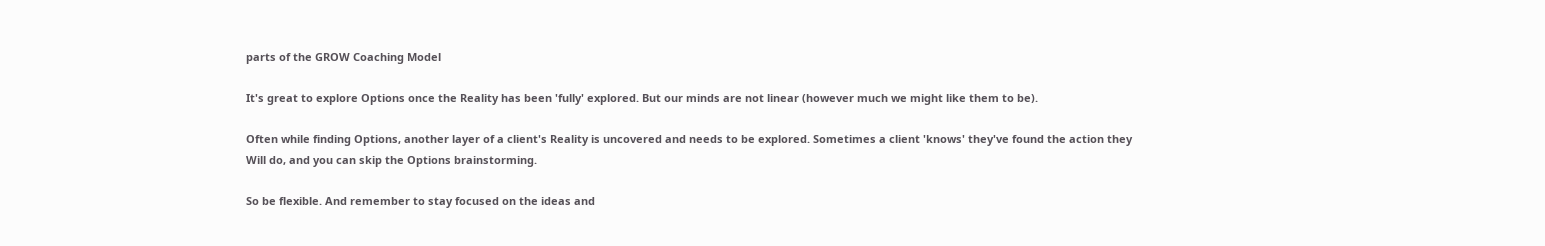parts of the GROW Coaching Model

It's great to explore Options once the Reality has been 'fully' explored. But our minds are not linear (however much we might like them to be).

Often while finding Options, another layer of a client's Reality is uncovered and needs to be explored. Sometimes a client 'knows' they've found the action they Will do, and you can skip the Options brainstorming.

So be flexible. And remember to stay focused on the ideas and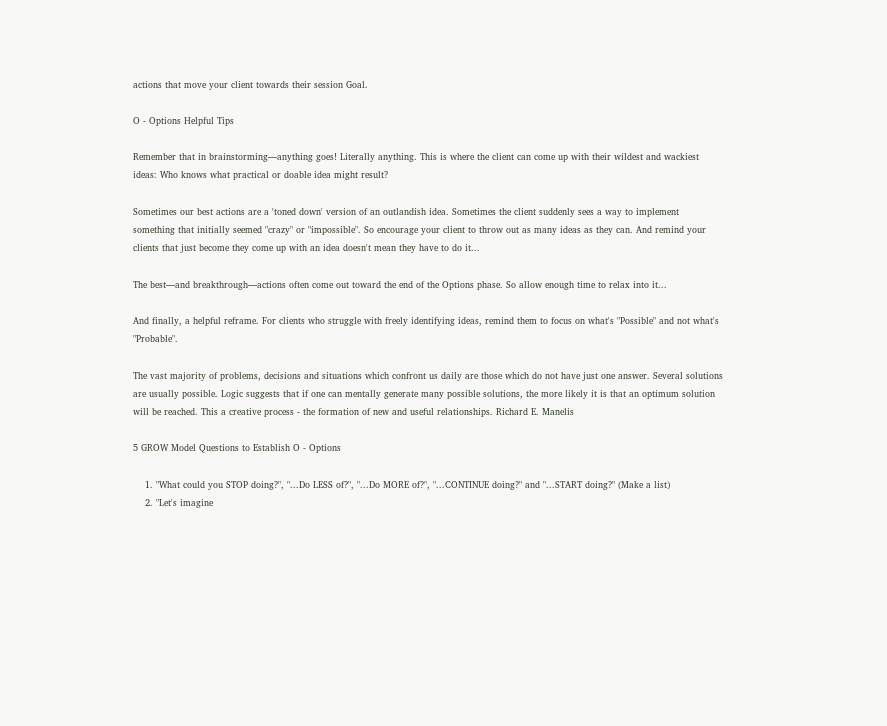actions that move your client towards their session Goal.

O - Options Helpful Tips

Remember that in brainstorming—anything goes! Literally anything. This is where the client can come up with their wildest and wackiest ideas: Who knows what practical or doable idea might result?

Sometimes our best actions are a 'toned down' version of an outlandish idea. Sometimes the client suddenly sees a way to implement something that initially seemed "crazy" or "impossible". So encourage your client to throw out as many ideas as they can. And remind your clients that just become they come up with an idea doesn't mean they have to do it...

The best—and breakthrough—actions often come out toward the end of the Options phase. So allow enough time to relax into it...

And finally, a helpful reframe. For clients who struggle with freely identifying ideas, remind them to focus on what's "Possible" and not what's "Probable".

The vast majority of problems, decisions and situations which confront us daily are those which do not have just one answer. Several solutions are usually possible. Logic suggests that if one can mentally generate many possible solutions, the more likely it is that an optimum solution will be reached. This a creative process - the formation of new and useful relationships. Richard E. Manelis

5 GROW Model Questions to Establish O - Options

    1. "What could you STOP doing?", "...Do LESS of?", "...Do MORE of?", "...CONTINUE doing?" and "...START doing?" (Make a list)
    2. "Let's imagine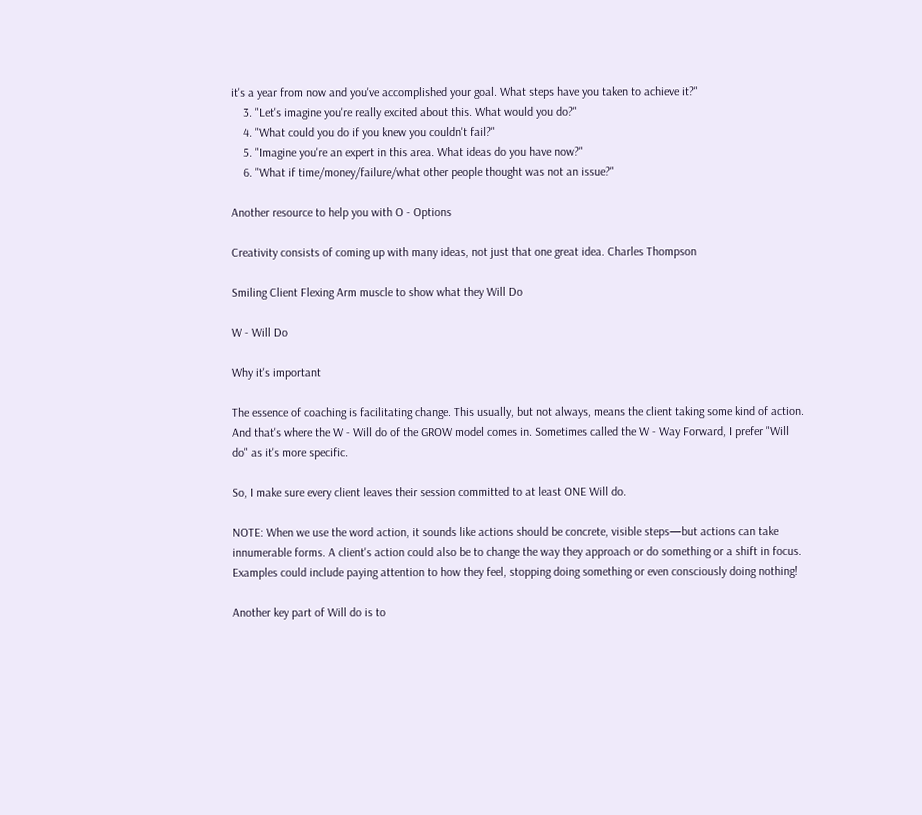it's a year from now and you've accomplished your goal. What steps have you taken to achieve it?"
    3. "Let's imagine you're really excited about this. What would you do?"
    4. "What could you do if you knew you couldn't fail?"
    5. "Imagine you're an expert in this area. What ideas do you have now?"
    6. "What if time/money/failure/what other people thought was not an issue?"

Another resource to help you with O - Options

Creativity consists of coming up with many ideas, not just that one great idea. Charles Thompson

Smiling Client Flexing Arm muscle to show what they Will Do

W - Will Do

Why it's important

The essence of coaching is facilitating change. This usually, but not always, means the client taking some kind of action. And that's where the W - Will do of the GROW model comes in. Sometimes called the W - Way Forward, I prefer "Will do" as it's more specific.

So, I make sure every client leaves their session committed to at least ONE Will do.

NOTE: When we use the word action, it sounds like actions should be concrete, visible steps—but actions can take innumerable forms. A client's action could also be to change the way they approach or do something or a shift in focus. Examples could include paying attention to how they feel, stopping doing something or even consciously doing nothing!

Another key part of Will do is to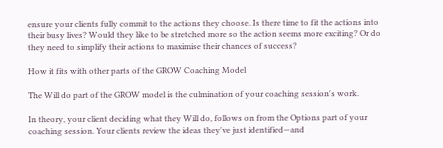ensure your clients fully commit to the actions they choose. Is there time to fit the actions into their busy lives? Would they like to be stretched more so the action seems more exciting? Or do they need to simplify their actions to maximise their chances of success?

How it fits with other parts of the GROW Coaching Model

The Will do part of the GROW model is the culmination of your coaching session's work.

In theory, your client deciding what they Will do, follows on from the Options part of your coaching session. Your clients review the ideas they've just identified—and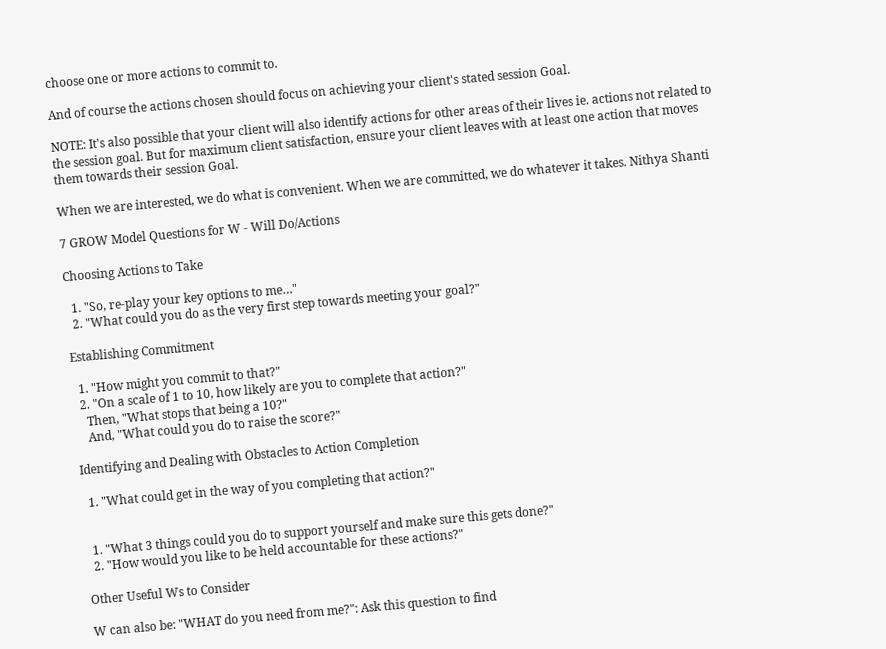choose one or more actions to commit to.

And of course the actions chosen should focus on achieving your client's stated session Goal.

NOTE: It's also possible that your client will also identify actions for other areas of their lives ie. actions not related to the session goal. But for maximum client satisfaction, ensure your client leaves with at least one action that moves them towards their session Goal.

When we are interested, we do what is convenient. When we are committed, we do whatever it takes. Nithya Shanti

7 GROW Model Questions for W - Will Do/Actions

Choosing Actions to Take

  1. "So, re-play your key options to me…"
  2. "What could you do as the very first step towards meeting your goal?"

Establishing Commitment

  1. "How might you commit to that?"
  2. "On a scale of 1 to 10, how likely are you to complete that action?"
    Then, "What stops that being a 10?"
    And, "What could you do to raise the score?"

Identifying and Dealing with Obstacles to Action Completion

  1. "What could get in the way of you completing that action?"


  1. "What 3 things could you do to support yourself and make sure this gets done?"
  2. "How would you like to be held accountable for these actions?"

Other Useful Ws to Consider

W can also be: "WHAT do you need from me?": Ask this question to find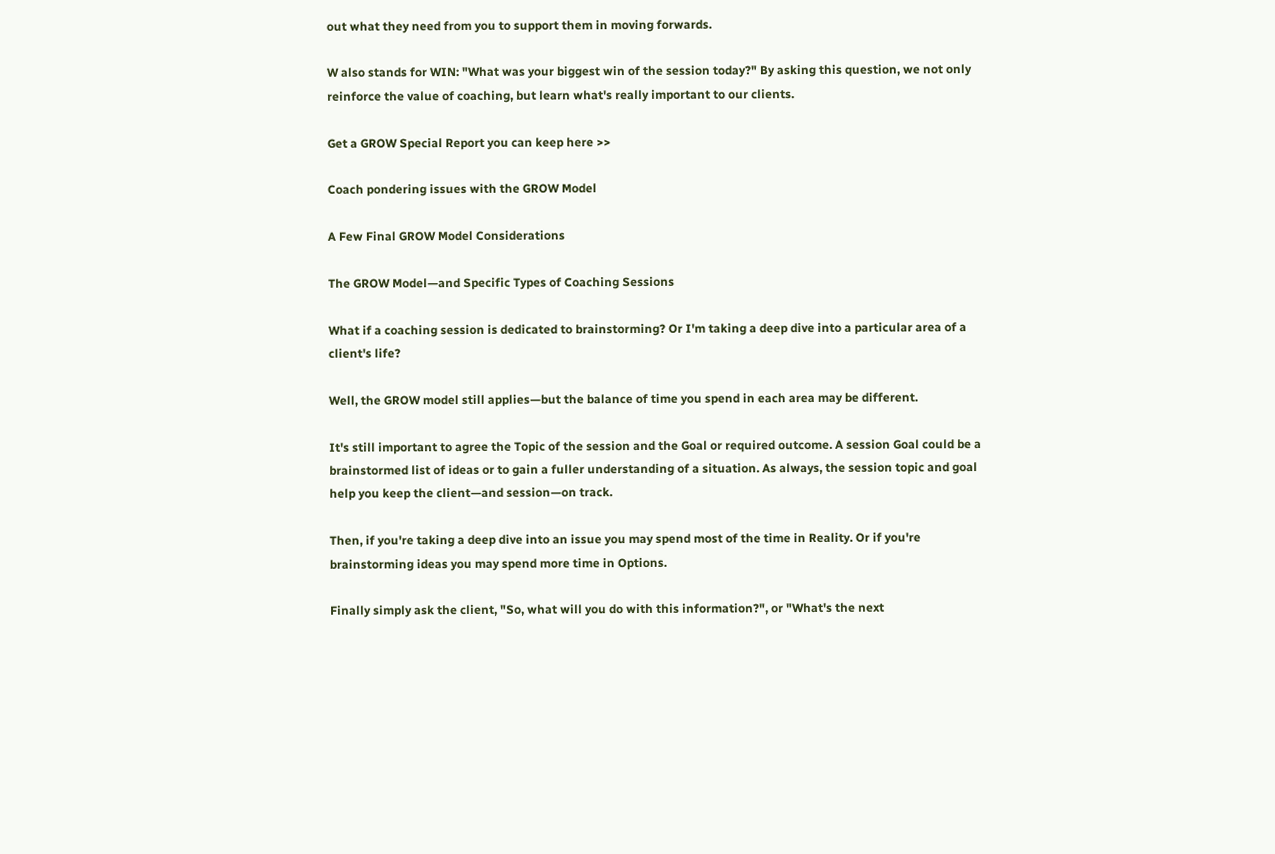out what they need from you to support them in moving forwards.

W also stands for WIN: "What was your biggest win of the session today?" By asking this question, we not only reinforce the value of coaching, but learn what's really important to our clients.

Get a GROW Special Report you can keep here >>

Coach pondering issues with the GROW Model

A Few Final GROW Model Considerations

The GROW Model—and Specific Types of Coaching Sessions

What if a coaching session is dedicated to brainstorming? Or I'm taking a deep dive into a particular area of a client's life?

Well, the GROW model still applies—but the balance of time you spend in each area may be different.

It's still important to agree the Topic of the session and the Goal or required outcome. A session Goal could be a brainstormed list of ideas or to gain a fuller understanding of a situation. As always, the session topic and goal help you keep the client—and session—on track.

Then, if you're taking a deep dive into an issue you may spend most of the time in Reality. Or if you're brainstorming ideas you may spend more time in Options.

Finally simply ask the client, "So, what will you do with this information?", or "What's the next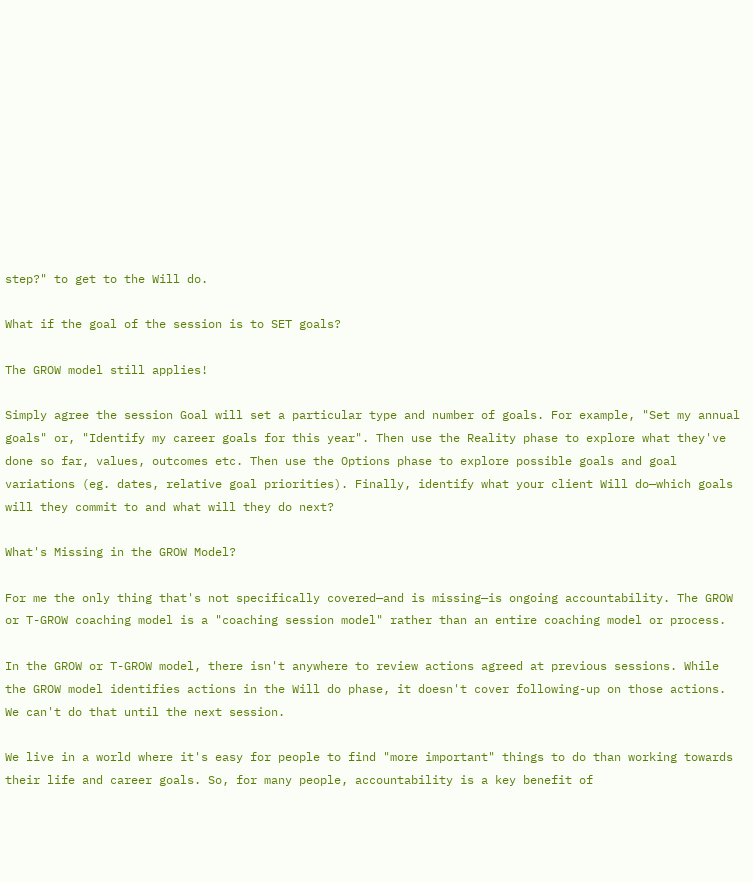step?" to get to the Will do.

What if the goal of the session is to SET goals?

The GROW model still applies!

Simply agree the session Goal will set a particular type and number of goals. For example, "Set my annual goals" or, "Identify my career goals for this year". Then use the Reality phase to explore what they've done so far, values, outcomes etc. Then use the Options phase to explore possible goals and goal variations (eg. dates, relative goal priorities). Finally, identify what your client Will do—which goals will they commit to and what will they do next?

What's Missing in the GROW Model?

For me the only thing that's not specifically covered—and is missing—is ongoing accountability. The GROW or T-GROW coaching model is a "coaching session model" rather than an entire coaching model or process.

In the GROW or T-GROW model, there isn't anywhere to review actions agreed at previous sessions. While the GROW model identifies actions in the Will do phase, it doesn't cover following-up on those actions. We can't do that until the next session.

We live in a world where it's easy for people to find "more important" things to do than working towards their life and career goals. So, for many people, accountability is a key benefit of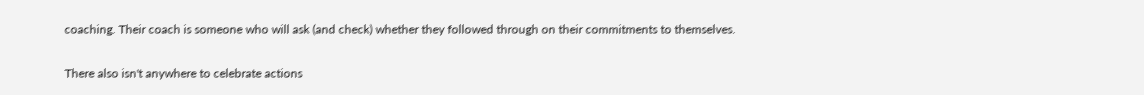coaching. Their coach is someone who will ask (and check) whether they followed through on their commitments to themselves.

There also isn't anywhere to celebrate actions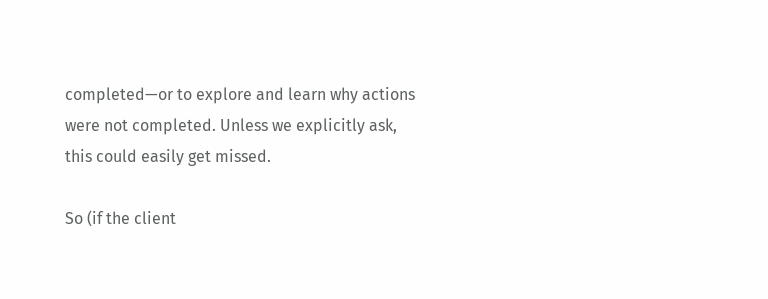completed—or to explore and learn why actions were not completed. Unless we explicitly ask, this could easily get missed.

So (if the client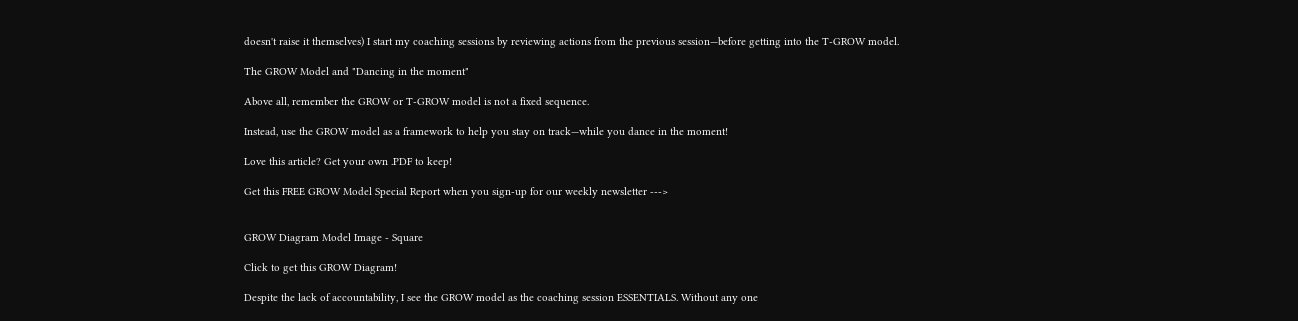doesn't raise it themselves) I start my coaching sessions by reviewing actions from the previous session—before getting into the T-GROW model.

The GROW Model and "Dancing in the moment"

Above all, remember the GROW or T-GROW model is not a fixed sequence.

Instead, use the GROW model as a framework to help you stay on track—while you dance in the moment!

Love this article? Get your own .PDF to keep!

Get this FREE GROW Model Special Report when you sign-up for our weekly newsletter --->


GROW Diagram Model Image - Square

Click to get this GROW Diagram!

Despite the lack of accountability, I see the GROW model as the coaching session ESSENTIALS. Without any one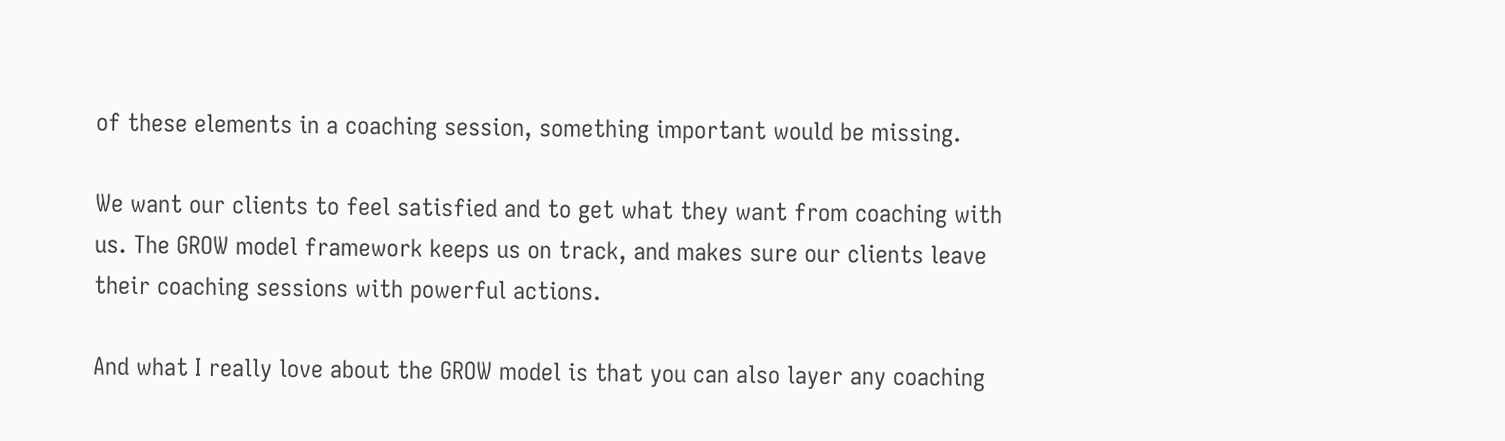of these elements in a coaching session, something important would be missing.

We want our clients to feel satisfied and to get what they want from coaching with us. The GROW model framework keeps us on track, and makes sure our clients leave their coaching sessions with powerful actions.

And what I really love about the GROW model is that you can also layer any coaching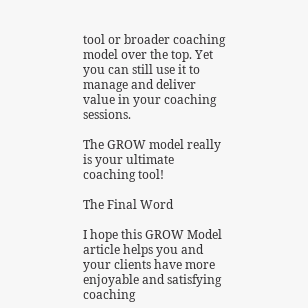tool or broader coaching model over the top. Yet you can still use it to manage and deliver value in your coaching sessions.

The GROW model really is your ultimate coaching tool!

The Final Word

I hope this GROW Model article helps you and your clients have more enjoyable and satisfying coaching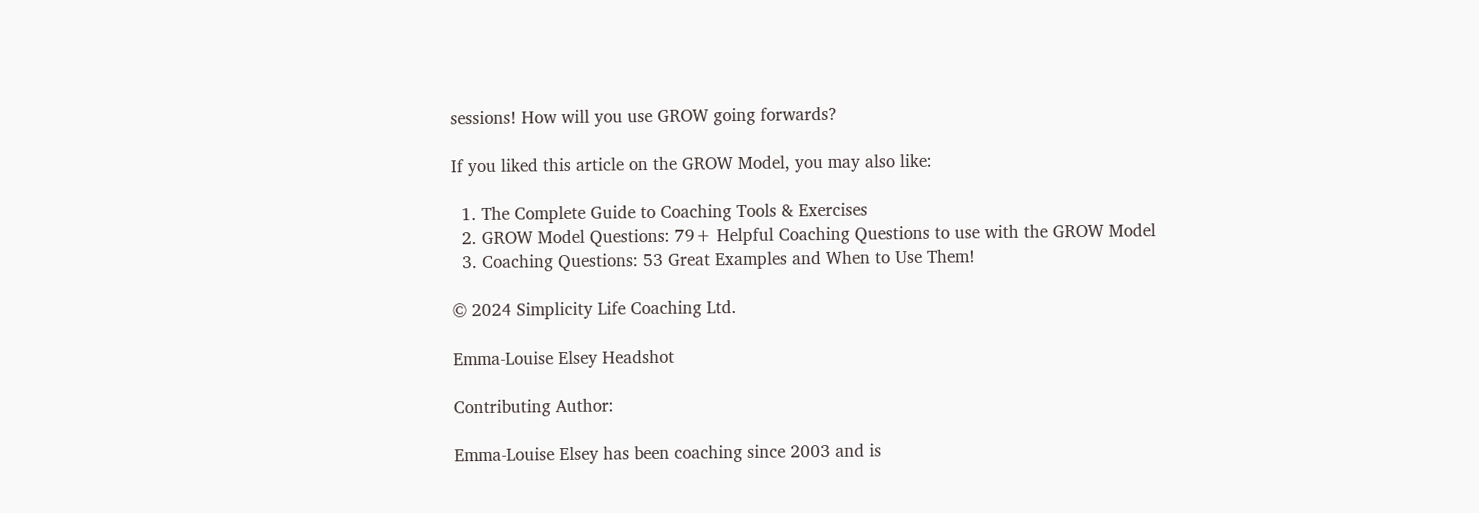sessions! How will you use GROW going forwards?

If you liked this article on the GROW Model, you may also like:

  1. The Complete Guide to Coaching Tools & Exercises
  2. GROW Model Questions: 79+ Helpful Coaching Questions to use with the GROW Model
  3. Coaching Questions: 53 Great Examples and When to Use Them!

© 2024 Simplicity Life Coaching Ltd.

Emma-Louise Elsey Headshot

Contributing Author:

Emma-Louise Elsey has been coaching since 2003 and is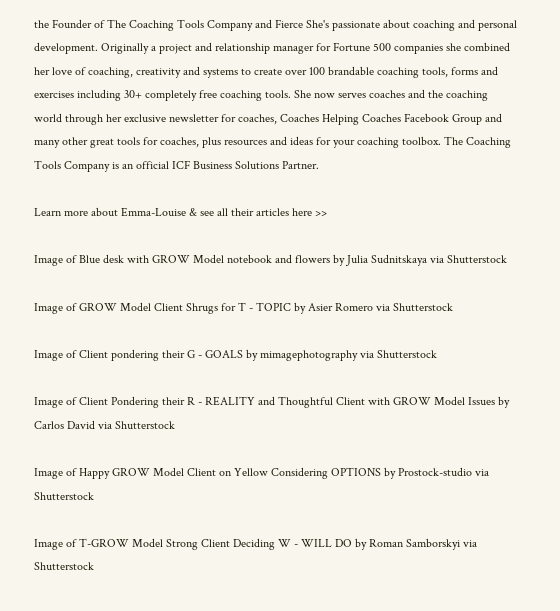the Founder of The Coaching Tools Company and Fierce She's passionate about coaching and personal development. Originally a project and relationship manager for Fortune 500 companies she combined her love of coaching, creativity and systems to create over 100 brandable coaching tools, forms and exercises including 30+ completely free coaching tools. She now serves coaches and the coaching world through her exclusive newsletter for coaches, Coaches Helping Coaches Facebook Group and many other great tools for coaches, plus resources and ideas for your coaching toolbox. The Coaching Tools Company is an official ICF Business Solutions Partner.

Learn more about Emma-Louise & see all their articles here >>

Image of Blue desk with GROW Model notebook and flowers by Julia Sudnitskaya via Shutterstock

Image of GROW Model Client Shrugs for T - TOPIC by Asier Romero via Shutterstock

Image of Client pondering their G - GOALS by mimagephotography via Shutterstock

Image of Client Pondering their R - REALITY and Thoughtful Client with GROW Model Issues by Carlos David via Shutterstock

Image of Happy GROW Model Client on Yellow Considering OPTIONS by Prostock-studio via Shutterstock

Image of T-GROW Model Strong Client Deciding W - WILL DO by Roman Samborskyi via Shutterstock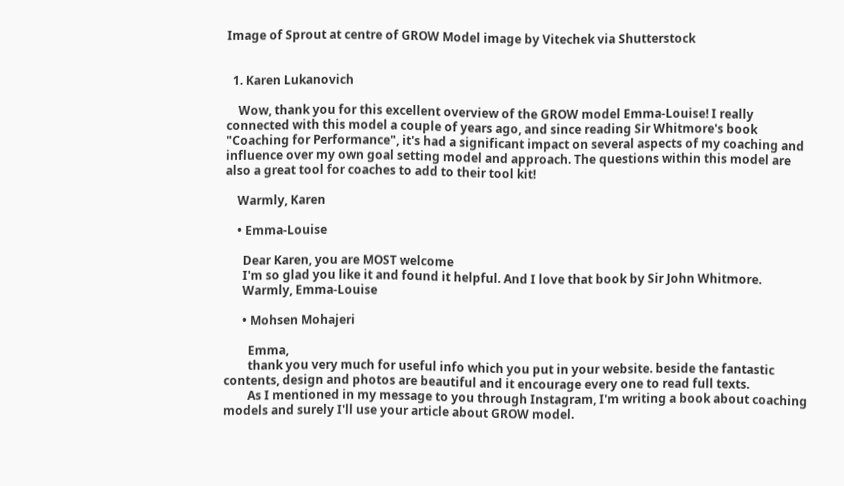Image of Sprout at centre of GROW Model image by Vitechek via Shutterstock


  1. Karen Lukanovich

    Wow, thank you for this excellent overview of the GROW model Emma-Louise! I really connected with this model a couple of years ago, and since reading Sir Whitmore's book "Coaching for Performance", it's had a significant impact on several aspects of my coaching and influence over my own goal setting model and approach. The questions within this model are also a great tool for coaches to add to their tool kit!

    Warmly, Karen

    • Emma-Louise

      Dear Karen, you are MOST welcome
      I'm so glad you like it and found it helpful. And I love that book by Sir John Whitmore.
      Warmly, Emma-Louise

      • Mohsen Mohajeri

        Emma,
        thank you very much for useful info which you put in your website. beside the fantastic contents, design and photos are beautiful and it encourage every one to read full texts.
        As I mentioned in my message to you through Instagram, I'm writing a book about coaching models and surely I'll use your article about GROW model.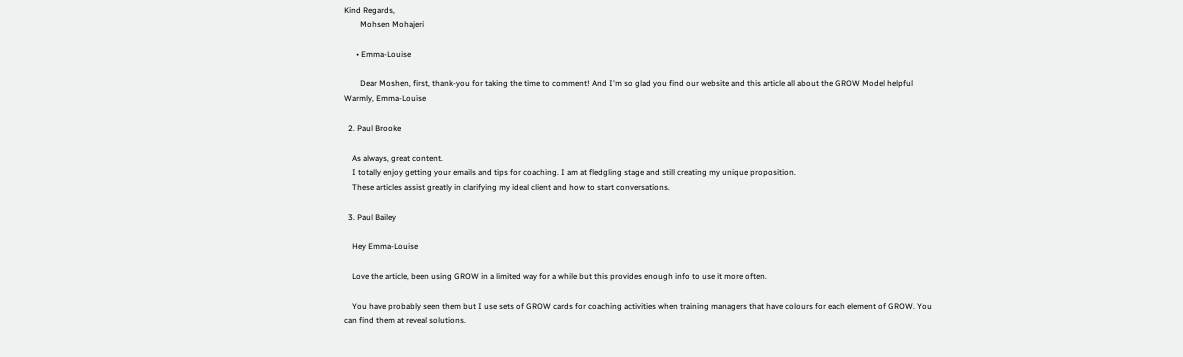Kind Regards,
        Mohsen Mohajeri

      • Emma-Louise

        Dear Moshen, first, thank-you for taking the time to comment! And I'm so glad you find our website and this article all about the GROW Model helpful  Warmly, Emma-Louise

  2. Paul Brooke

    As always, great content.
    I totally enjoy getting your emails and tips for coaching. I am at fledgling stage and still creating my unique proposition.
    These articles assist greatly in clarifying my ideal client and how to start conversations.

  3. Paul Bailey

    Hey Emma-Louise

    Love the article, been using GROW in a limited way for a while but this provides enough info to use it more often.

    You have probably seen them but I use sets of GROW cards for coaching activities when training managers that have colours for each element of GROW. You can find them at reveal solutions.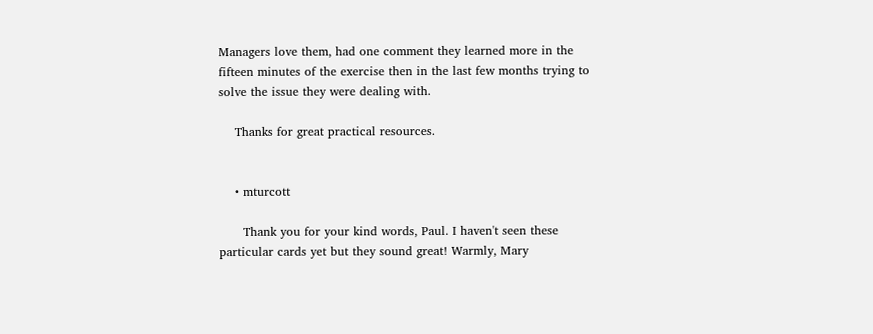Managers love them, had one comment they learned more in the fifteen minutes of the exercise then in the last few months trying to solve the issue they were dealing with.

    Thanks for great practical resources.


    • mturcott

      Thank you for your kind words, Paul. I haven't seen these particular cards yet but they sound great! Warmly, Mary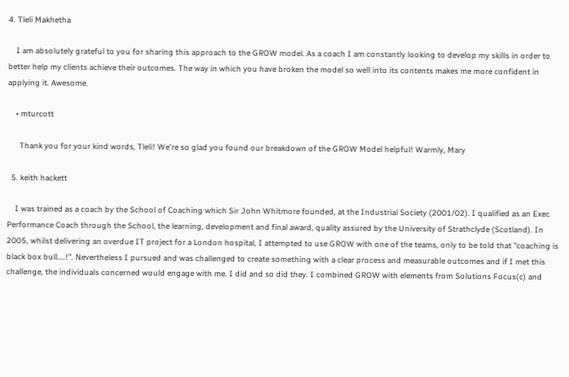4. Tleli Makhetha

    I am absolutely grateful to you for sharing this approach to the GROW model. As a coach I am constantly looking to develop my skills in order to better help my clients achieve their outcomes. The way in which you have broken the model so well into its contents makes me more confident in applying it. Awesome.

    • mturcott

      Thank you for your kind words, Tleli! We're so glad you found our breakdown of the GROW Model helpful! Warmly, Mary

  5. keith hackett

    I was trained as a coach by the School of Coaching which Sir John Whitmore founded, at the Industrial Society (2001/02). I qualified as an Exec Performance Coach through the School, the learning, development and final award, quality assured by the University of Strathclyde (Scotland). In 2005, whilst delivering an overdue IT project for a London hospital, I attempted to use GROW with one of the teams, only to be told that "coaching is black box bull....!". Nevertheless I pursued and was challenged to create something with a clear process and measurable outcomes and if I met this challenge, the individuals concerned would engage with me. I did and so did they. I combined GROW with elements from Solutions Focus(c) and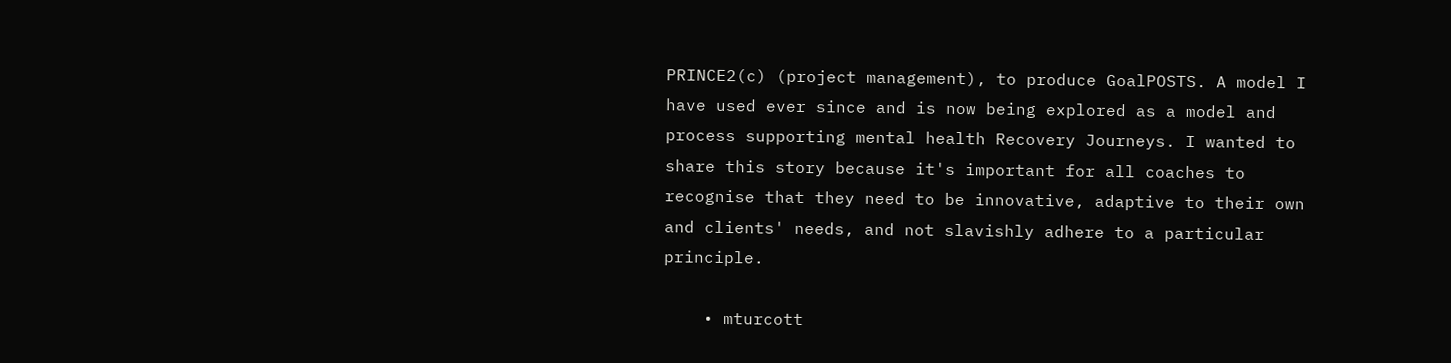PRINCE2(c) (project management), to produce GoalPOSTS. A model I have used ever since and is now being explored as a model and process supporting mental health Recovery Journeys. I wanted to share this story because it's important for all coaches to recognise that they need to be innovative, adaptive to their own and clients' needs, and not slavishly adhere to a particular principle.

    • mturcott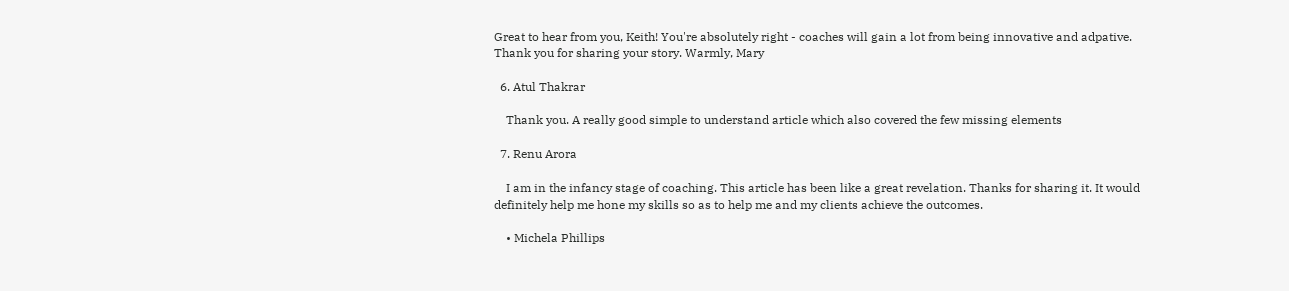Great to hear from you, Keith! You're absolutely right - coaches will gain a lot from being innovative and adpative. Thank you for sharing your story. Warmly, Mary

  6. Atul Thakrar

    Thank you. A really good simple to understand article which also covered the few missing elements

  7. Renu Arora

    I am in the infancy stage of coaching. This article has been like a great revelation. Thanks for sharing it. It would definitely help me hone my skills so as to help me and my clients achieve the outcomes.

    • Michela Phillips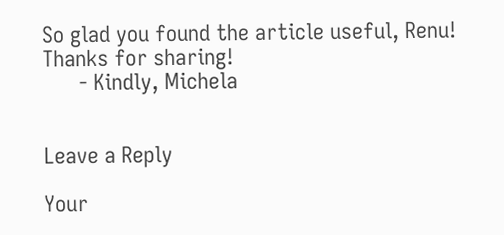So glad you found the article useful, Renu! Thanks for sharing!
      - Kindly, Michela


Leave a Reply

Your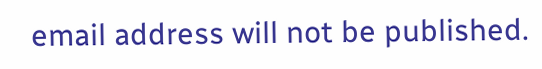email address will not be published.